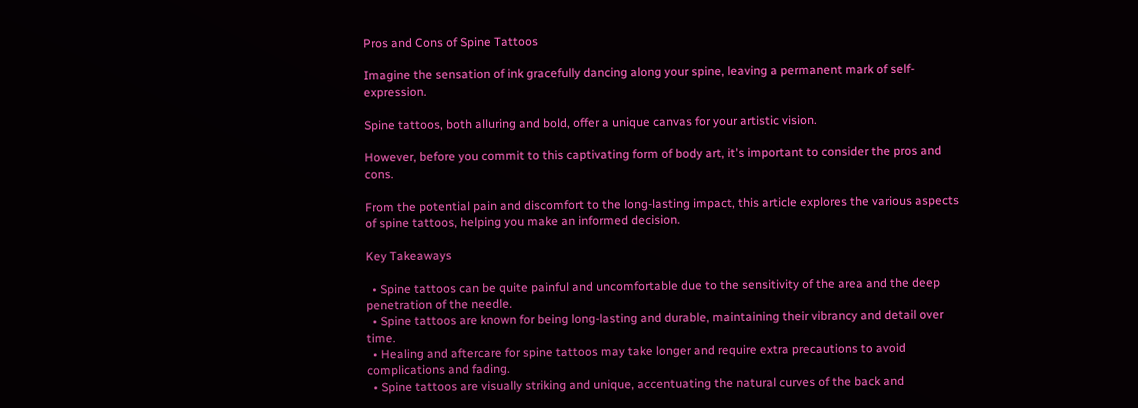Pros and Cons of Spine Tattoos

Imagine the sensation of ink gracefully dancing along your spine, leaving a permanent mark of self-expression.

Spine tattoos, both alluring and bold, offer a unique canvas for your artistic vision.

However, before you commit to this captivating form of body art, it's important to consider the pros and cons.

From the potential pain and discomfort to the long-lasting impact, this article explores the various aspects of spine tattoos, helping you make an informed decision.

Key Takeaways

  • Spine tattoos can be quite painful and uncomfortable due to the sensitivity of the area and the deep penetration of the needle.
  • Spine tattoos are known for being long-lasting and durable, maintaining their vibrancy and detail over time.
  • Healing and aftercare for spine tattoos may take longer and require extra precautions to avoid complications and fading.
  • Spine tattoos are visually striking and unique, accentuating the natural curves of the back and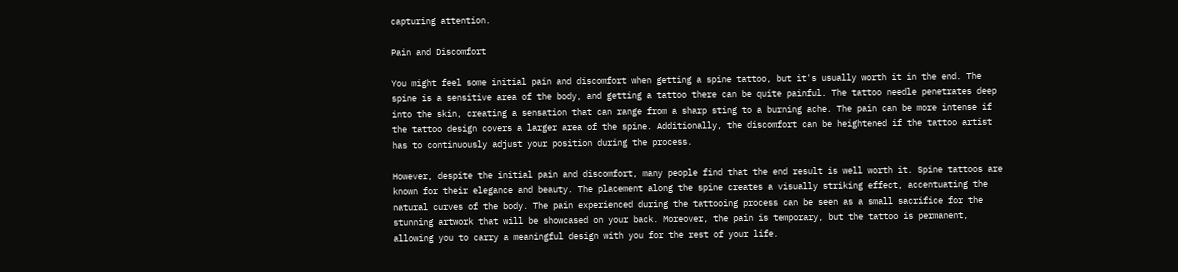capturing attention.

Pain and Discomfort

You might feel some initial pain and discomfort when getting a spine tattoo, but it's usually worth it in the end. The spine is a sensitive area of the body, and getting a tattoo there can be quite painful. The tattoo needle penetrates deep into the skin, creating a sensation that can range from a sharp sting to a burning ache. The pain can be more intense if the tattoo design covers a larger area of the spine. Additionally, the discomfort can be heightened if the tattoo artist has to continuously adjust your position during the process.

However, despite the initial pain and discomfort, many people find that the end result is well worth it. Spine tattoos are known for their elegance and beauty. The placement along the spine creates a visually striking effect, accentuating the natural curves of the body. The pain experienced during the tattooing process can be seen as a small sacrifice for the stunning artwork that will be showcased on your back. Moreover, the pain is temporary, but the tattoo is permanent, allowing you to carry a meaningful design with you for the rest of your life.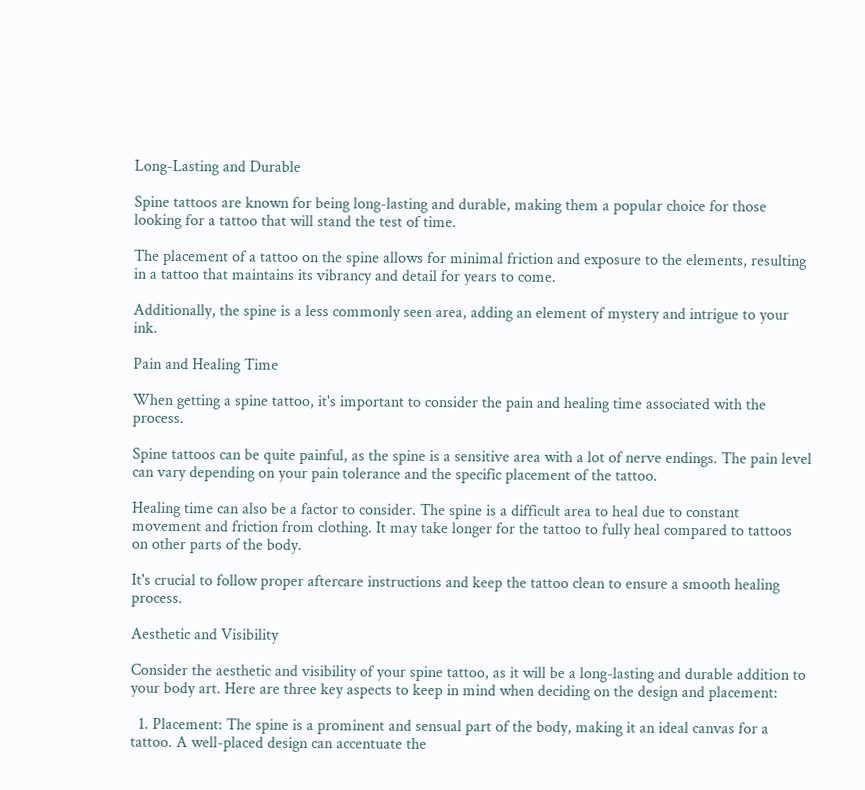Long-Lasting and Durable

Spine tattoos are known for being long-lasting and durable, making them a popular choice for those looking for a tattoo that will stand the test of time.

The placement of a tattoo on the spine allows for minimal friction and exposure to the elements, resulting in a tattoo that maintains its vibrancy and detail for years to come.

Additionally, the spine is a less commonly seen area, adding an element of mystery and intrigue to your ink.

Pain and Healing Time

When getting a spine tattoo, it's important to consider the pain and healing time associated with the process.

Spine tattoos can be quite painful, as the spine is a sensitive area with a lot of nerve endings. The pain level can vary depending on your pain tolerance and the specific placement of the tattoo.

Healing time can also be a factor to consider. The spine is a difficult area to heal due to constant movement and friction from clothing. It may take longer for the tattoo to fully heal compared to tattoos on other parts of the body.

It's crucial to follow proper aftercare instructions and keep the tattoo clean to ensure a smooth healing process.

Aesthetic and Visibility

Consider the aesthetic and visibility of your spine tattoo, as it will be a long-lasting and durable addition to your body art. Here are three key aspects to keep in mind when deciding on the design and placement:

  1. Placement: The spine is a prominent and sensual part of the body, making it an ideal canvas for a tattoo. A well-placed design can accentuate the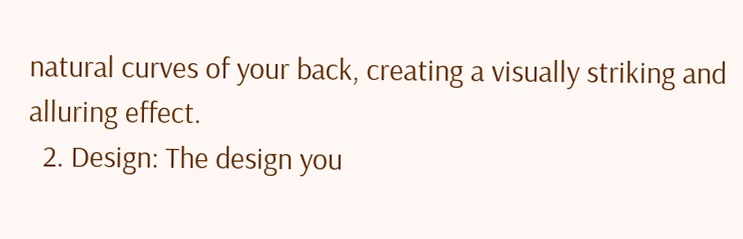natural curves of your back, creating a visually striking and alluring effect.
  2. Design: The design you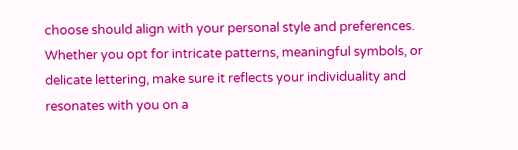choose should align with your personal style and preferences. Whether you opt for intricate patterns, meaningful symbols, or delicate lettering, make sure it reflects your individuality and resonates with you on a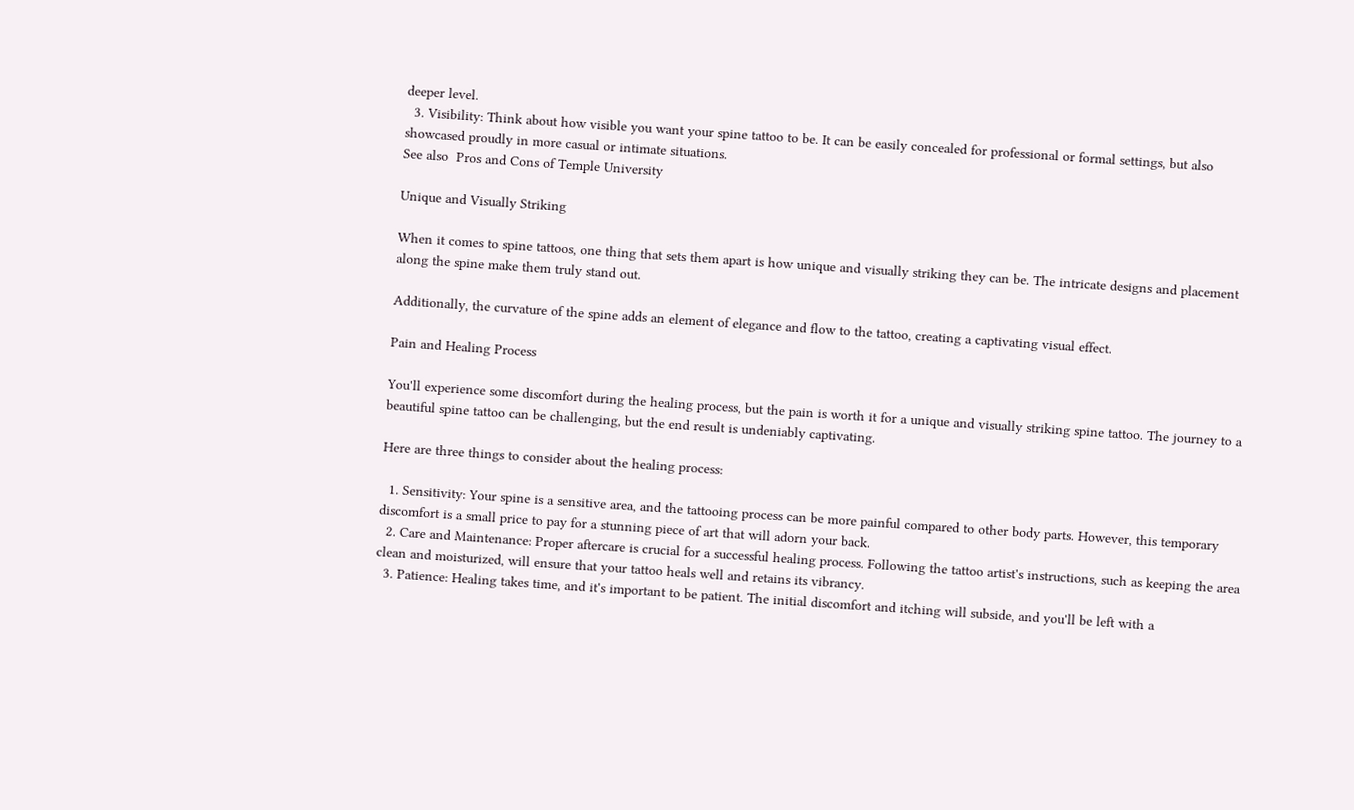deeper level.
  3. Visibility: Think about how visible you want your spine tattoo to be. It can be easily concealed for professional or formal settings, but also showcased proudly in more casual or intimate situations.
See also  Pros and Cons of Temple University

Unique and Visually Striking

When it comes to spine tattoos, one thing that sets them apart is how unique and visually striking they can be. The intricate designs and placement along the spine make them truly stand out.

Additionally, the curvature of the spine adds an element of elegance and flow to the tattoo, creating a captivating visual effect.

Pain and Healing Process

You'll experience some discomfort during the healing process, but the pain is worth it for a unique and visually striking spine tattoo. The journey to a beautiful spine tattoo can be challenging, but the end result is undeniably captivating.

Here are three things to consider about the healing process:

  1. Sensitivity: Your spine is a sensitive area, and the tattooing process can be more painful compared to other body parts. However, this temporary discomfort is a small price to pay for a stunning piece of art that will adorn your back.
  2. Care and Maintenance: Proper aftercare is crucial for a successful healing process. Following the tattoo artist's instructions, such as keeping the area clean and moisturized, will ensure that your tattoo heals well and retains its vibrancy.
  3. Patience: Healing takes time, and it's important to be patient. The initial discomfort and itching will subside, and you'll be left with a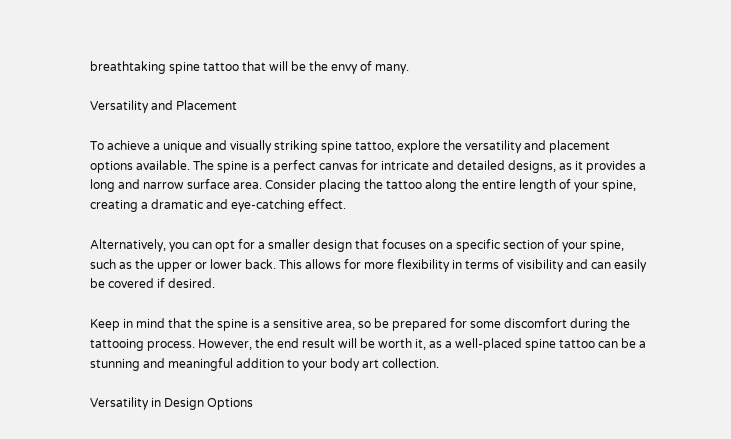breathtaking spine tattoo that will be the envy of many.

Versatility and Placement

To achieve a unique and visually striking spine tattoo, explore the versatility and placement options available. The spine is a perfect canvas for intricate and detailed designs, as it provides a long and narrow surface area. Consider placing the tattoo along the entire length of your spine, creating a dramatic and eye-catching effect.

Alternatively, you can opt for a smaller design that focuses on a specific section of your spine, such as the upper or lower back. This allows for more flexibility in terms of visibility and can easily be covered if desired.

Keep in mind that the spine is a sensitive area, so be prepared for some discomfort during the tattooing process. However, the end result will be worth it, as a well-placed spine tattoo can be a stunning and meaningful addition to your body art collection.

Versatility in Design Options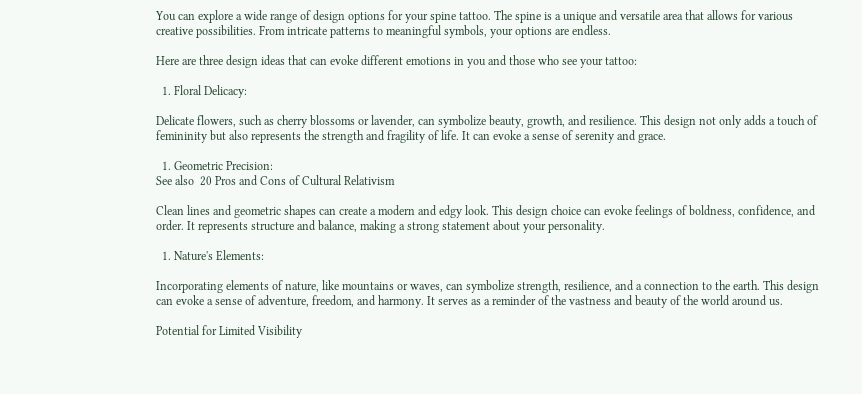You can explore a wide range of design options for your spine tattoo. The spine is a unique and versatile area that allows for various creative possibilities. From intricate patterns to meaningful symbols, your options are endless.

Here are three design ideas that can evoke different emotions in you and those who see your tattoo:

  1. Floral Delicacy:

Delicate flowers, such as cherry blossoms or lavender, can symbolize beauty, growth, and resilience. This design not only adds a touch of femininity but also represents the strength and fragility of life. It can evoke a sense of serenity and grace.

  1. Geometric Precision:
See also  20 Pros and Cons of Cultural Relativism

Clean lines and geometric shapes can create a modern and edgy look. This design choice can evoke feelings of boldness, confidence, and order. It represents structure and balance, making a strong statement about your personality.

  1. Nature's Elements:

Incorporating elements of nature, like mountains or waves, can symbolize strength, resilience, and a connection to the earth. This design can evoke a sense of adventure, freedom, and harmony. It serves as a reminder of the vastness and beauty of the world around us.

Potential for Limited Visibility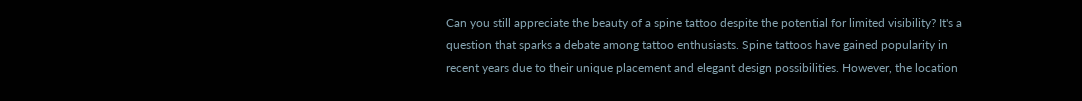Can you still appreciate the beauty of a spine tattoo despite the potential for limited visibility? It's a question that sparks a debate among tattoo enthusiasts. Spine tattoos have gained popularity in recent years due to their unique placement and elegant design possibilities. However, the location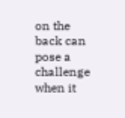on the back can pose a challenge when it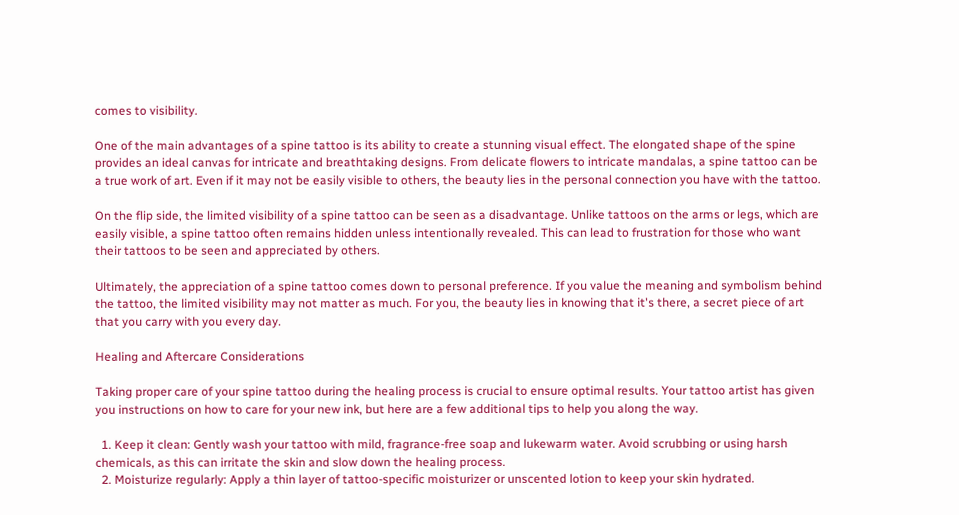comes to visibility.

One of the main advantages of a spine tattoo is its ability to create a stunning visual effect. The elongated shape of the spine provides an ideal canvas for intricate and breathtaking designs. From delicate flowers to intricate mandalas, a spine tattoo can be a true work of art. Even if it may not be easily visible to others, the beauty lies in the personal connection you have with the tattoo.

On the flip side, the limited visibility of a spine tattoo can be seen as a disadvantage. Unlike tattoos on the arms or legs, which are easily visible, a spine tattoo often remains hidden unless intentionally revealed. This can lead to frustration for those who want their tattoos to be seen and appreciated by others.

Ultimately, the appreciation of a spine tattoo comes down to personal preference. If you value the meaning and symbolism behind the tattoo, the limited visibility may not matter as much. For you, the beauty lies in knowing that it's there, a secret piece of art that you carry with you every day.

Healing and Aftercare Considerations

Taking proper care of your spine tattoo during the healing process is crucial to ensure optimal results. Your tattoo artist has given you instructions on how to care for your new ink, but here are a few additional tips to help you along the way.

  1. Keep it clean: Gently wash your tattoo with mild, fragrance-free soap and lukewarm water. Avoid scrubbing or using harsh chemicals, as this can irritate the skin and slow down the healing process.
  2. Moisturize regularly: Apply a thin layer of tattoo-specific moisturizer or unscented lotion to keep your skin hydrated.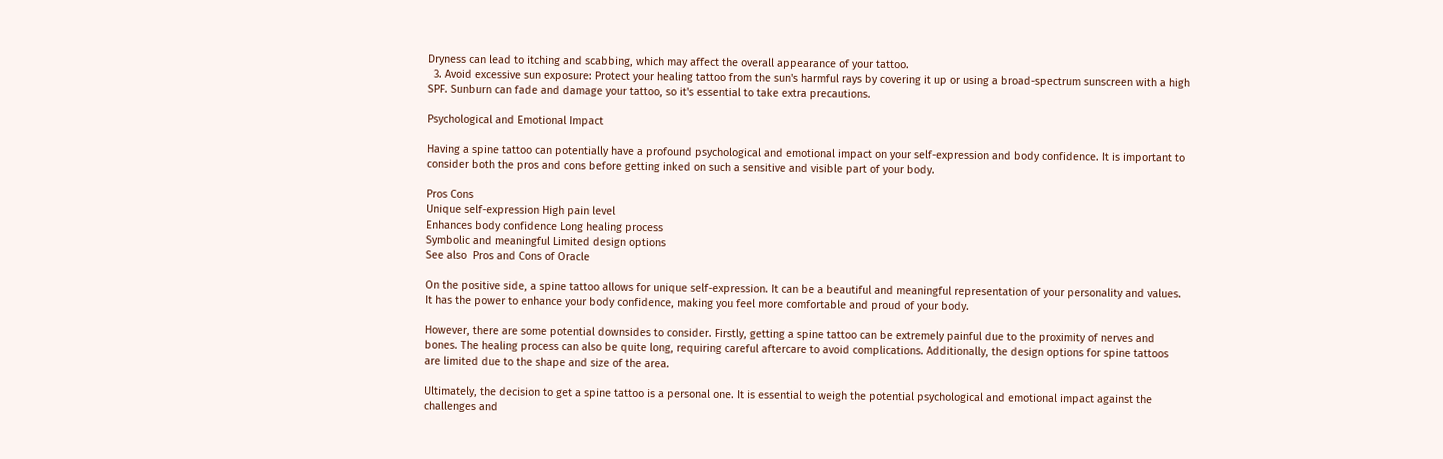Dryness can lead to itching and scabbing, which may affect the overall appearance of your tattoo.
  3. Avoid excessive sun exposure: Protect your healing tattoo from the sun's harmful rays by covering it up or using a broad-spectrum sunscreen with a high SPF. Sunburn can fade and damage your tattoo, so it's essential to take extra precautions.

Psychological and Emotional Impact

Having a spine tattoo can potentially have a profound psychological and emotional impact on your self-expression and body confidence. It is important to consider both the pros and cons before getting inked on such a sensitive and visible part of your body.

Pros Cons
Unique self-expression High pain level
Enhances body confidence Long healing process
Symbolic and meaningful Limited design options
See also  Pros and Cons of Oracle

On the positive side, a spine tattoo allows for unique self-expression. It can be a beautiful and meaningful representation of your personality and values. It has the power to enhance your body confidence, making you feel more comfortable and proud of your body.

However, there are some potential downsides to consider. Firstly, getting a spine tattoo can be extremely painful due to the proximity of nerves and bones. The healing process can also be quite long, requiring careful aftercare to avoid complications. Additionally, the design options for spine tattoos are limited due to the shape and size of the area.

Ultimately, the decision to get a spine tattoo is a personal one. It is essential to weigh the potential psychological and emotional impact against the challenges and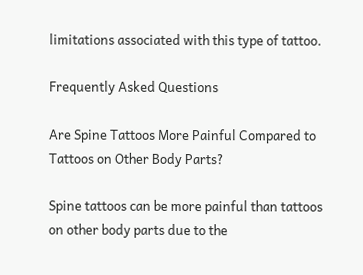limitations associated with this type of tattoo.

Frequently Asked Questions

Are Spine Tattoos More Painful Compared to Tattoos on Other Body Parts?

Spine tattoos can be more painful than tattoos on other body parts due to the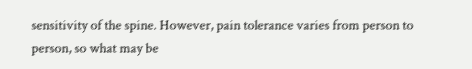sensitivity of the spine. However, pain tolerance varies from person to person, so what may be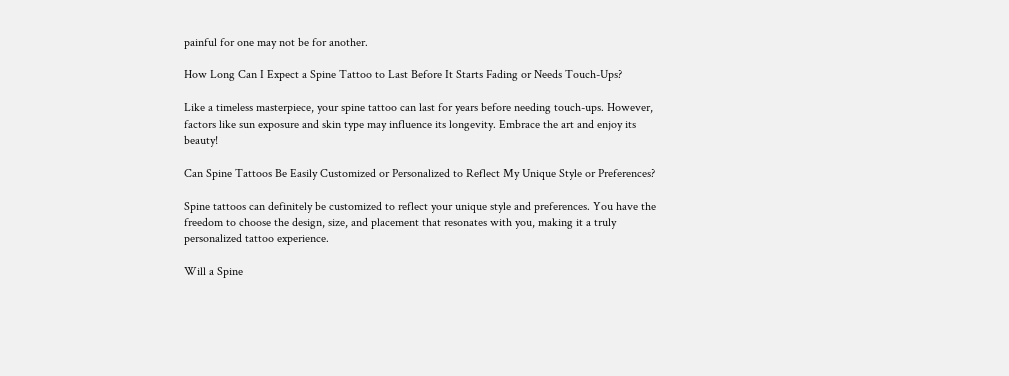painful for one may not be for another.

How Long Can I Expect a Spine Tattoo to Last Before It Starts Fading or Needs Touch-Ups?

Like a timeless masterpiece, your spine tattoo can last for years before needing touch-ups. However, factors like sun exposure and skin type may influence its longevity. Embrace the art and enjoy its beauty!

Can Spine Tattoos Be Easily Customized or Personalized to Reflect My Unique Style or Preferences?

Spine tattoos can definitely be customized to reflect your unique style and preferences. You have the freedom to choose the design, size, and placement that resonates with you, making it a truly personalized tattoo experience.

Will a Spine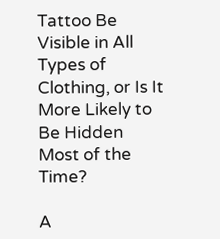Tattoo Be Visible in All Types of Clothing, or Is It More Likely to Be Hidden Most of the Time?

A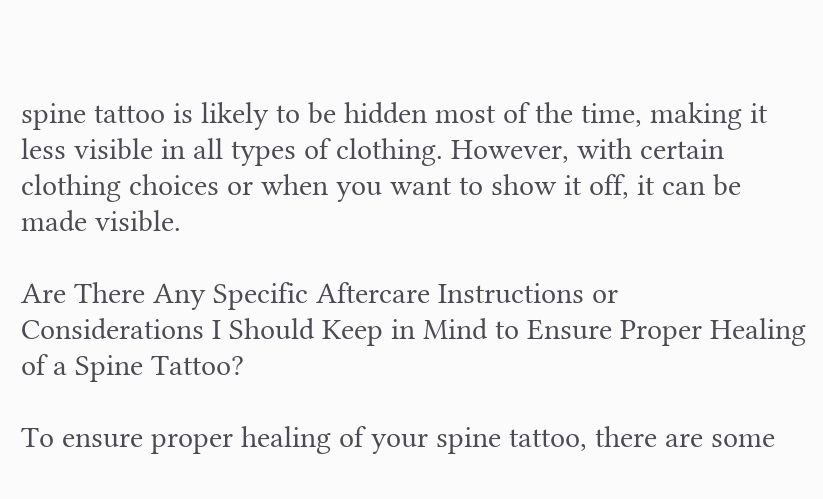spine tattoo is likely to be hidden most of the time, making it less visible in all types of clothing. However, with certain clothing choices or when you want to show it off, it can be made visible.

Are There Any Specific Aftercare Instructions or Considerations I Should Keep in Mind to Ensure Proper Healing of a Spine Tattoo?

To ensure proper healing of your spine tattoo, there are some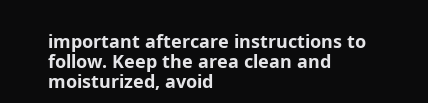important aftercare instructions to follow. Keep the area clean and moisturized, avoid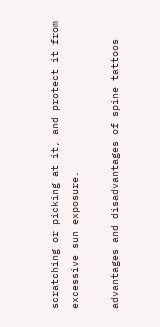scratching or picking at it, and protect it from excessive sun exposure.

advantages and disadvantages of spine tattoos